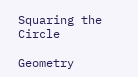Squaring the Circle

Geometry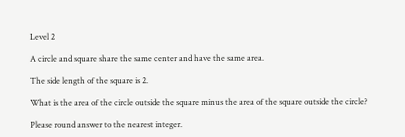Level 2

A circle and square share the same center and have the same area.

The side length of the square is 2.

What is the area of the circle outside the square minus the area of the square outside the circle?

Please round answer to the nearest integer.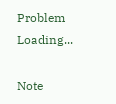Problem Loading...

Note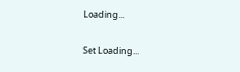Loading...

Set Loading...